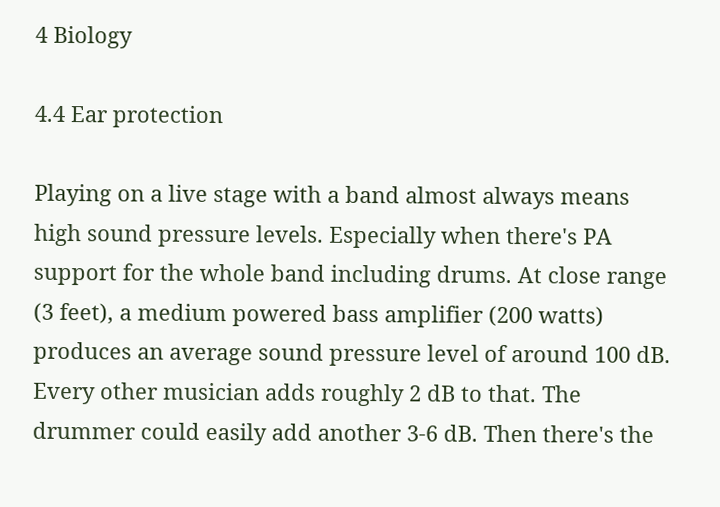4 Biology

4.4 Ear protection

Playing on a live stage with a band almost always means high sound pressure levels. Especially when there's PA support for the whole band including drums. At close range (3 feet), a medium powered bass amplifier (200 watts) produces an average sound pressure level of around 100 dB. Every other musician adds roughly 2 dB to that. The drummer could easily add another 3-6 dB. Then there's the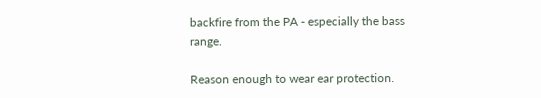backfire from the PA - especially the bass range.

Reason enough to wear ear protection.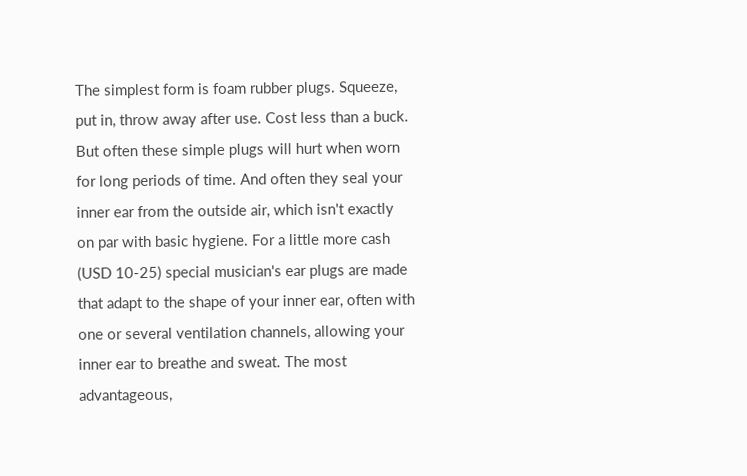The simplest form is foam rubber plugs. Squeeze, put in, throw away after use. Cost less than a buck. But often these simple plugs will hurt when worn for long periods of time. And often they seal your inner ear from the outside air, which isn't exactly on par with basic hygiene. For a little more cash (USD 10-25) special musician's ear plugs are made that adapt to the shape of your inner ear, often with one or several ventilation channels, allowing your inner ear to breathe and sweat. The most advantageous,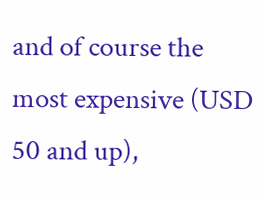and of course the most expensive (USD 50 and up),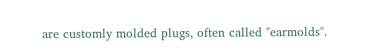are customly molded plugs, often called "earmolds".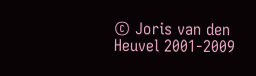© Joris van den Heuvel 2001-2009